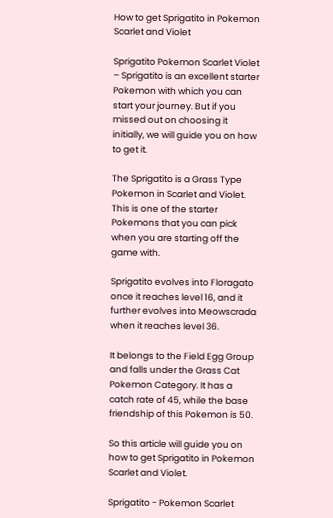How to get Sprigatito in Pokemon Scarlet and Violet

Sprigatito Pokemon Scarlet Violet – Sprigatito is an excellent starter Pokemon with which you can start your journey. But if you missed out on choosing it initially, we will guide you on how to get it.

The Sprigatito is a Grass Type Pokemon in Scarlet and Violet. This is one of the starter Pokemons that you can pick when you are starting off the game with.

Sprigatito evolves into Floragato once it reaches level 16, and it further evolves into Meowscrada when it reaches level 36.

It belongs to the Field Egg Group and falls under the Grass Cat Pokemon Category. It has a catch rate of 45, while the base friendship of this Pokemon is 50.

So this article will guide you on how to get Sprigatito in Pokemon Scarlet and Violet.

Sprigatito - Pokemon Scarlet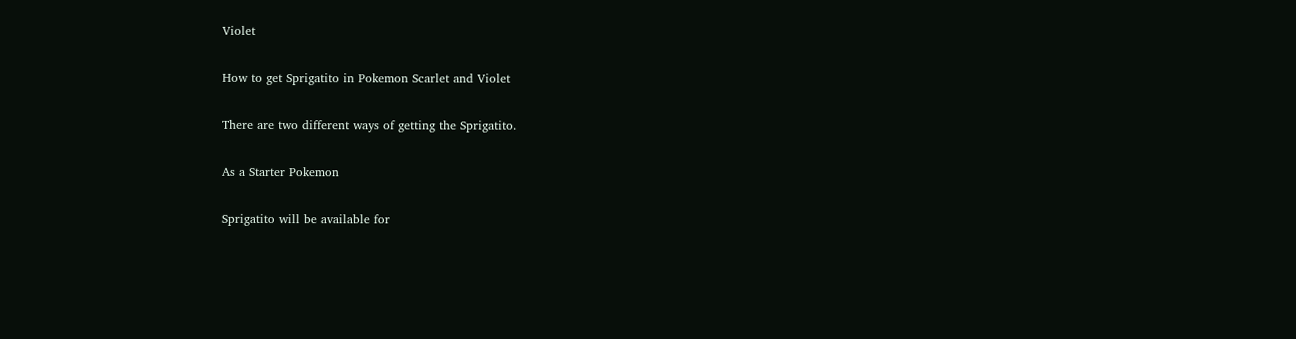Violet

How to get Sprigatito in Pokemon Scarlet and Violet

There are two different ways of getting the Sprigatito.

As a Starter Pokemon

Sprigatito will be available for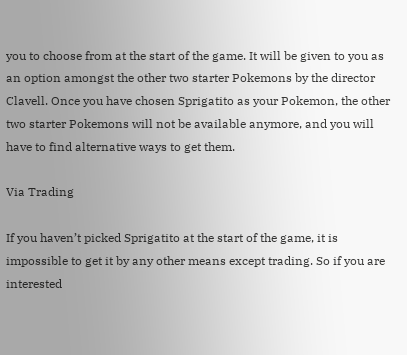you to choose from at the start of the game. It will be given to you as an option amongst the other two starter Pokemons by the director Clavell. Once you have chosen Sprigatito as your Pokemon, the other two starter Pokemons will not be available anymore, and you will have to find alternative ways to get them.

Via Trading

If you haven’t picked Sprigatito at the start of the game, it is impossible to get it by any other means except trading. So if you are interested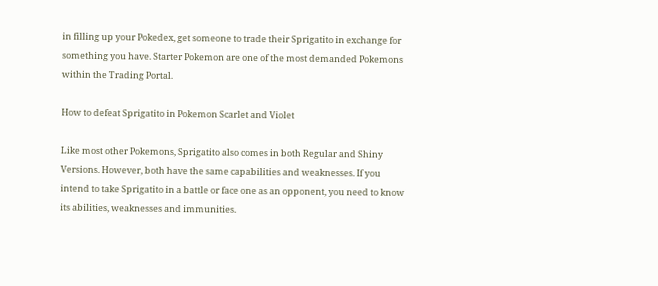in filling up your Pokedex, get someone to trade their Sprigatito in exchange for something you have. Starter Pokemon are one of the most demanded Pokemons within the Trading Portal.

How to defeat Sprigatito in Pokemon Scarlet and Violet

Like most other Pokemons, Sprigatito also comes in both Regular and Shiny Versions. However, both have the same capabilities and weaknesses. If you intend to take Sprigatito in a battle or face one as an opponent, you need to know its abilities, weaknesses and immunities.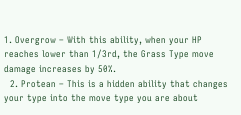1. Overgrow – With this ability, when your HP reaches lower than 1/3rd, the Grass Type move damage increases by 50%.
  2. Protean – This is a hidden ability that changes your type into the move type you are about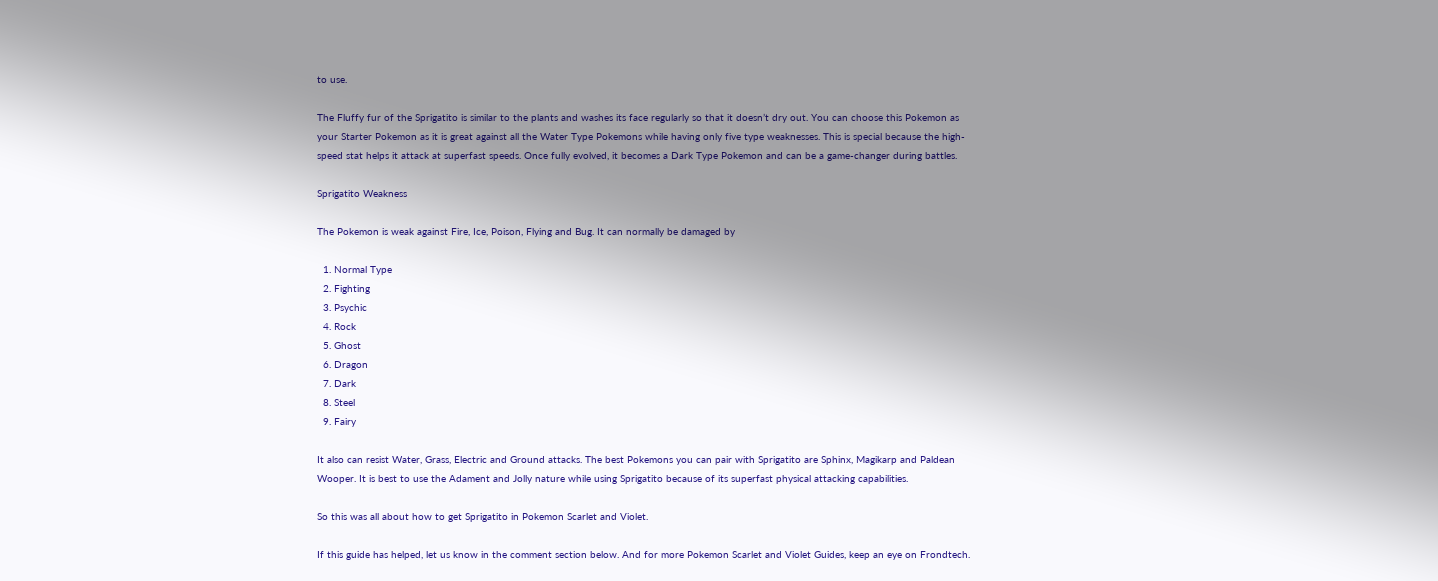to use.

The Fluffy fur of the Sprigatito is similar to the plants and washes its face regularly so that it doesn’t dry out. You can choose this Pokemon as your Starter Pokemon as it is great against all the Water Type Pokemons while having only five type weaknesses. This is special because the high-speed stat helps it attack at superfast speeds. Once fully evolved, it becomes a Dark Type Pokemon and can be a game-changer during battles.

Sprigatito Weakness

The Pokemon is weak against Fire, Ice, Poison, Flying and Bug. It can normally be damaged by

  1. Normal Type
  2. Fighting
  3. Psychic
  4. Rock
  5. Ghost
  6. Dragon
  7. Dark
  8. Steel
  9. Fairy

It also can resist Water, Grass, Electric and Ground attacks. The best Pokemons you can pair with Sprigatito are Sphinx, Magikarp and Paldean Wooper. It is best to use the Adament and Jolly nature while using Sprigatito because of its superfast physical attacking capabilities.

So this was all about how to get Sprigatito in Pokemon Scarlet and Violet.

If this guide has helped, let us know in the comment section below. And for more Pokemon Scarlet and Violet Guides, keep an eye on Frondtech.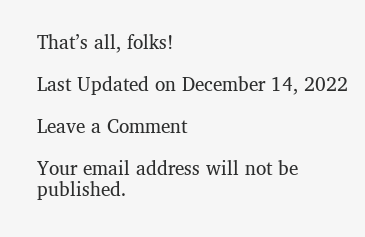That’s all, folks!

Last Updated on December 14, 2022

Leave a Comment

Your email address will not be published.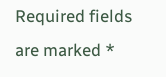Required fields are marked *